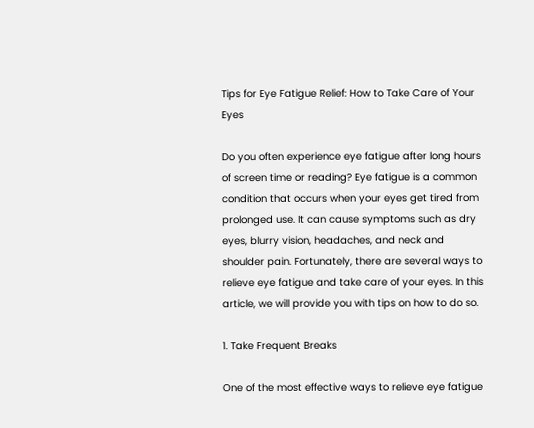Tips for Eye Fatigue Relief: How to Take Care of Your Eyes

Do you often experience eye fatigue after long hours of screen time or reading? Eye fatigue is a common condition that occurs when your eyes get tired from prolonged use. It can cause symptoms such as dry eyes, blurry vision, headaches, and neck and shoulder pain. Fortunately, there are several ways to relieve eye fatigue and take care of your eyes. In this article, we will provide you with tips on how to do so.

1. Take Frequent Breaks

One of the most effective ways to relieve eye fatigue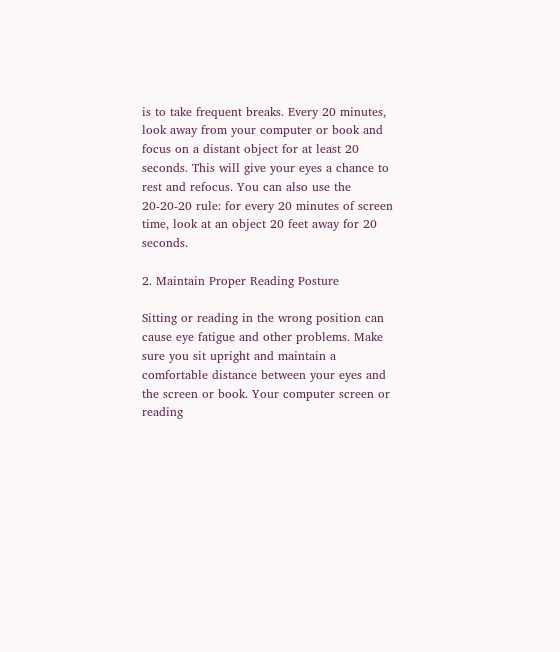is to take frequent breaks. Every 20 minutes, look away from your computer or book and focus on a distant object for at least 20 seconds. This will give your eyes a chance to rest and refocus. You can also use the 20-20-20 rule: for every 20 minutes of screen time, look at an object 20 feet away for 20 seconds.

2. Maintain Proper Reading Posture

Sitting or reading in the wrong position can cause eye fatigue and other problems. Make sure you sit upright and maintain a comfortable distance between your eyes and the screen or book. Your computer screen or reading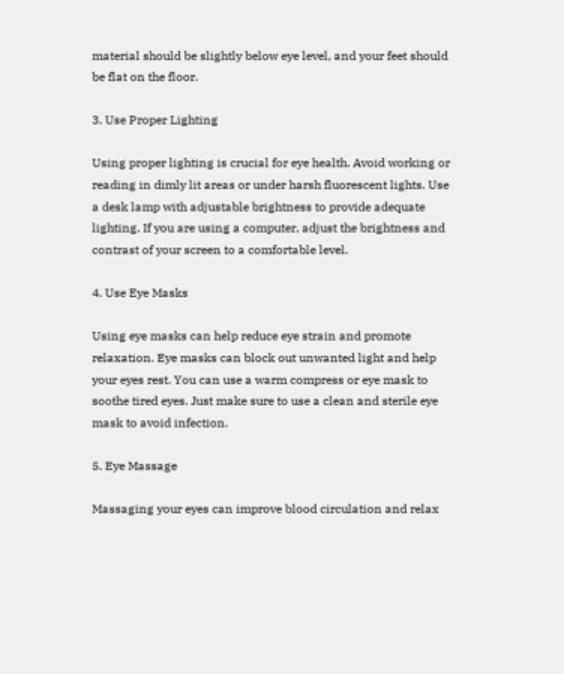material should be slightly below eye level, and your feet should be flat on the floor.

3. Use Proper Lighting

Using proper lighting is crucial for eye health. Avoid working or reading in dimly lit areas or under harsh fluorescent lights. Use a desk lamp with adjustable brightness to provide adequate lighting. If you are using a computer, adjust the brightness and contrast of your screen to a comfortable level.

4. Use Eye Masks

Using eye masks can help reduce eye strain and promote relaxation. Eye masks can block out unwanted light and help your eyes rest. You can use a warm compress or eye mask to soothe tired eyes. Just make sure to use a clean and sterile eye mask to avoid infection.

5. Eye Massage

Massaging your eyes can improve blood circulation and relax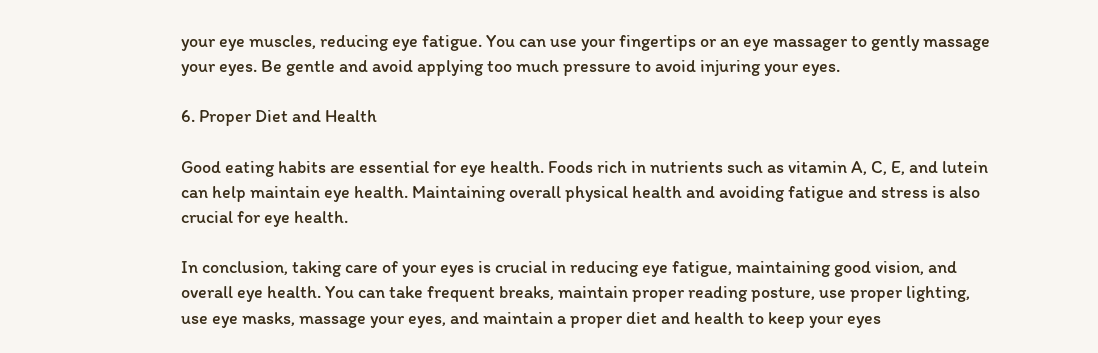your eye muscles, reducing eye fatigue. You can use your fingertips or an eye massager to gently massage your eyes. Be gentle and avoid applying too much pressure to avoid injuring your eyes.

6. Proper Diet and Health

Good eating habits are essential for eye health. Foods rich in nutrients such as vitamin A, C, E, and lutein can help maintain eye health. Maintaining overall physical health and avoiding fatigue and stress is also crucial for eye health.

In conclusion, taking care of your eyes is crucial in reducing eye fatigue, maintaining good vision, and overall eye health. You can take frequent breaks, maintain proper reading posture, use proper lighting, use eye masks, massage your eyes, and maintain a proper diet and health to keep your eyes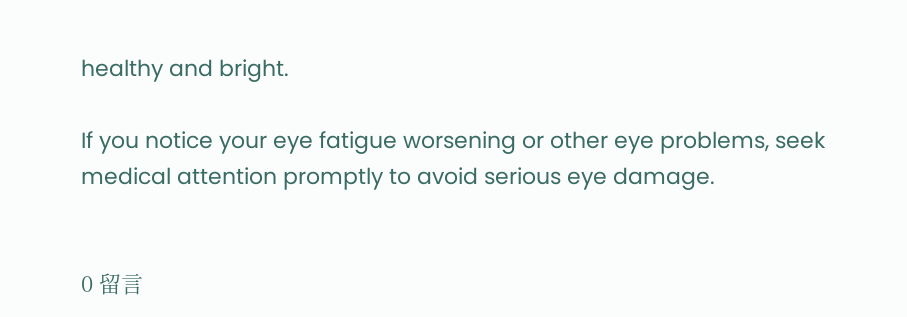healthy and bright.

If you notice your eye fatigue worsening or other eye problems, seek medical attention promptly to avoid serious eye damage.


0 留言